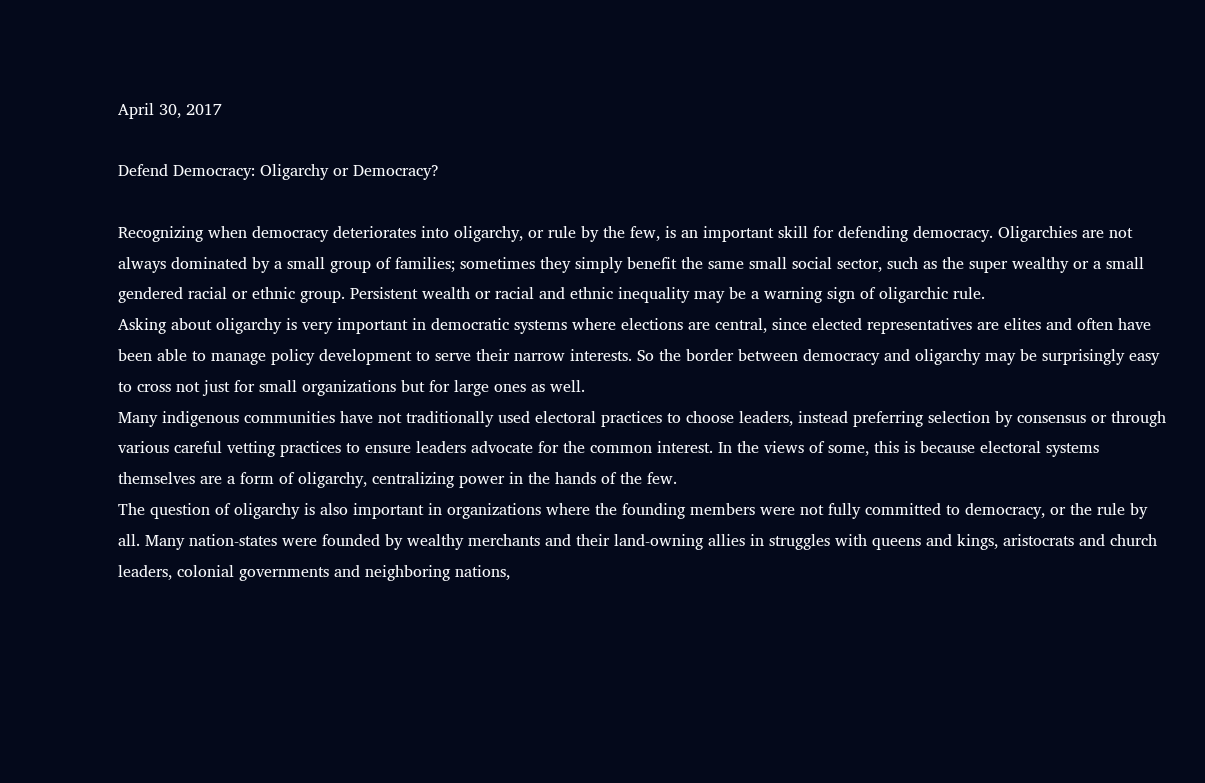April 30, 2017

Defend Democracy: Oligarchy or Democracy?

Recognizing when democracy deteriorates into oligarchy, or rule by the few, is an important skill for defending democracy. Oligarchies are not always dominated by a small group of families; sometimes they simply benefit the same small social sector, such as the super wealthy or a small gendered racial or ethnic group. Persistent wealth or racial and ethnic inequality may be a warning sign of oligarchic rule.
Asking about oligarchy is very important in democratic systems where elections are central, since elected representatives are elites and often have been able to manage policy development to serve their narrow interests. So the border between democracy and oligarchy may be surprisingly easy to cross not just for small organizations but for large ones as well.
Many indigenous communities have not traditionally used electoral practices to choose leaders, instead preferring selection by consensus or through various careful vetting practices to ensure leaders advocate for the common interest. In the views of some, this is because electoral systems themselves are a form of oligarchy, centralizing power in the hands of the few.
The question of oligarchy is also important in organizations where the founding members were not fully committed to democracy, or the rule by all. Many nation-states were founded by wealthy merchants and their land-owning allies in struggles with queens and kings, aristocrats and church leaders, colonial governments and neighboring nations,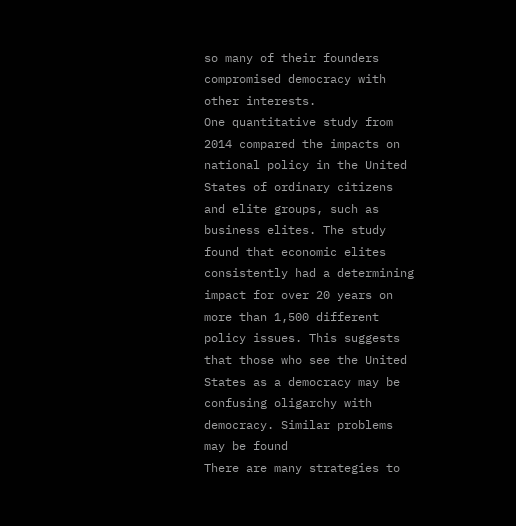so many of their founders compromised democracy with other interests.
One quantitative study from 2014 compared the impacts on national policy in the United States of ordinary citizens and elite groups, such as business elites. The study found that economic elites consistently had a determining impact for over 20 years on more than 1,500 different policy issues. This suggests that those who see the United States as a democracy may be confusing oligarchy with democracy. Similar problems may be found
There are many strategies to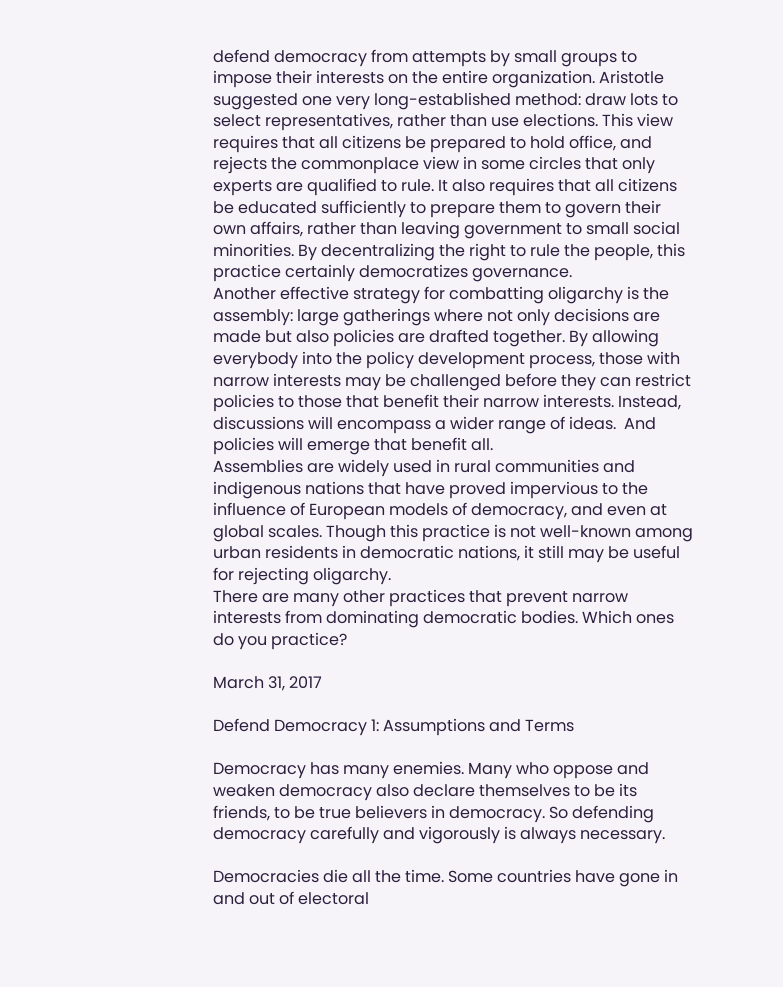defend democracy from attempts by small groups to impose their interests on the entire organization. Aristotle suggested one very long-established method: draw lots to select representatives, rather than use elections. This view requires that all citizens be prepared to hold office, and rejects the commonplace view in some circles that only experts are qualified to rule. It also requires that all citizens be educated sufficiently to prepare them to govern their own affairs, rather than leaving government to small social minorities. By decentralizing the right to rule the people, this practice certainly democratizes governance.
Another effective strategy for combatting oligarchy is the assembly: large gatherings where not only decisions are made but also policies are drafted together. By allowing everybody into the policy development process, those with narrow interests may be challenged before they can restrict policies to those that benefit their narrow interests. Instead, discussions will encompass a wider range of ideas.  And policies will emerge that benefit all.
Assemblies are widely used in rural communities and indigenous nations that have proved impervious to the influence of European models of democracy, and even at global scales. Though this practice is not well-known among urban residents in democratic nations, it still may be useful for rejecting oligarchy.
There are many other practices that prevent narrow interests from dominating democratic bodies. Which ones do you practice?

March 31, 2017

Defend Democracy 1: Assumptions and Terms

Democracy has many enemies. Many who oppose and weaken democracy also declare themselves to be its friends, to be true believers in democracy. So defending democracy carefully and vigorously is always necessary.

Democracies die all the time. Some countries have gone in and out of electoral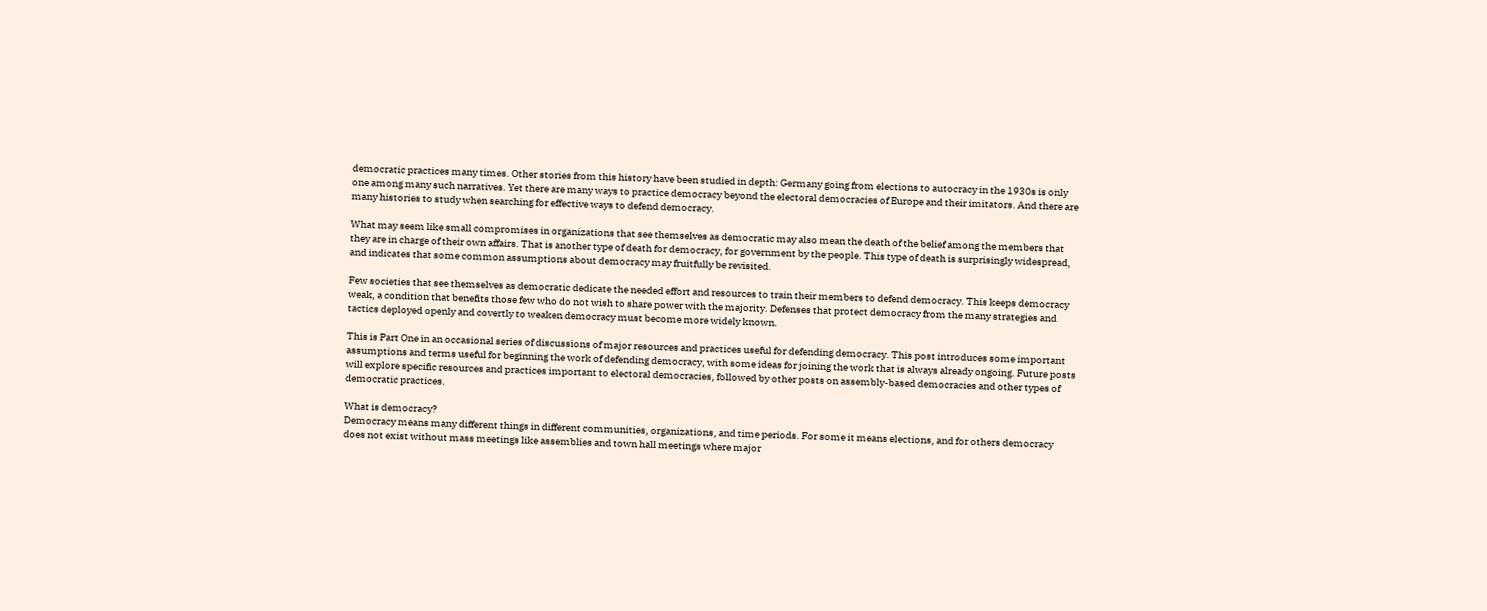democratic practices many times. Other stories from this history have been studied in depth: Germany going from elections to autocracy in the 1930s is only one among many such narratives. Yet there are many ways to practice democracy beyond the electoral democracies of Europe and their imitators. And there are many histories to study when searching for effective ways to defend democracy.

What may seem like small compromises in organizations that see themselves as democratic may also mean the death of the belief among the members that they are in charge of their own affairs. That is another type of death for democracy, for government by the people. This type of death is surprisingly widespread, and indicates that some common assumptions about democracy may fruitfully be revisited.

Few societies that see themselves as democratic dedicate the needed effort and resources to train their members to defend democracy. This keeps democracy weak, a condition that benefits those few who do not wish to share power with the majority. Defenses that protect democracy from the many strategies and tactics deployed openly and covertly to weaken democracy must become more widely known.

This is Part One in an occasional series of discussions of major resources and practices useful for defending democracy. This post introduces some important assumptions and terms useful for beginning the work of defending democracy, with some ideas for joining the work that is always already ongoing. Future posts will explore specific resources and practices important to electoral democracies, followed by other posts on assembly-based democracies and other types of democratic practices.

What is democracy?
Democracy means many different things in different communities, organizations, and time periods. For some it means elections, and for others democracy does not exist without mass meetings like assemblies and town hall meetings where major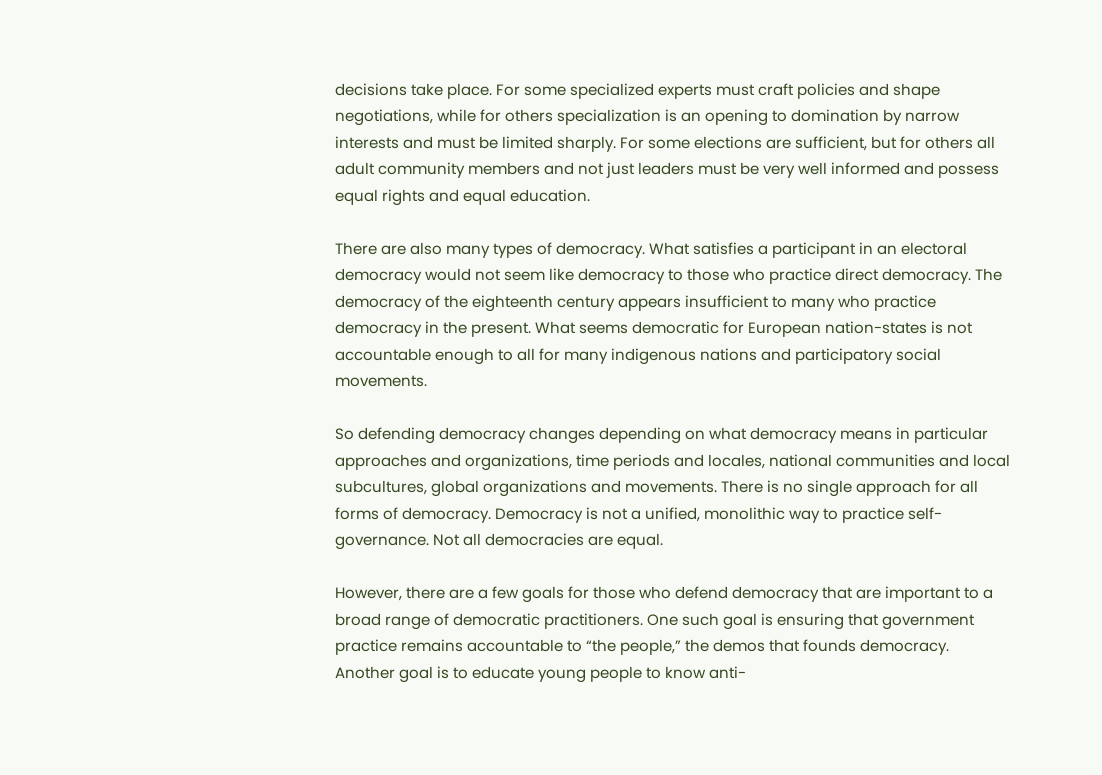decisions take place. For some specialized experts must craft policies and shape negotiations, while for others specialization is an opening to domination by narrow interests and must be limited sharply. For some elections are sufficient, but for others all adult community members and not just leaders must be very well informed and possess equal rights and equal education.

There are also many types of democracy. What satisfies a participant in an electoral democracy would not seem like democracy to those who practice direct democracy. The democracy of the eighteenth century appears insufficient to many who practice democracy in the present. What seems democratic for European nation-states is not accountable enough to all for many indigenous nations and participatory social movements.

So defending democracy changes depending on what democracy means in particular approaches and organizations, time periods and locales, national communities and local subcultures, global organizations and movements. There is no single approach for all forms of democracy. Democracy is not a unified, monolithic way to practice self-governance. Not all democracies are equal.

However, there are a few goals for those who defend democracy that are important to a broad range of democratic practitioners. One such goal is ensuring that government practice remains accountable to “the people,” the demos that founds democracy. Another goal is to educate young people to know anti-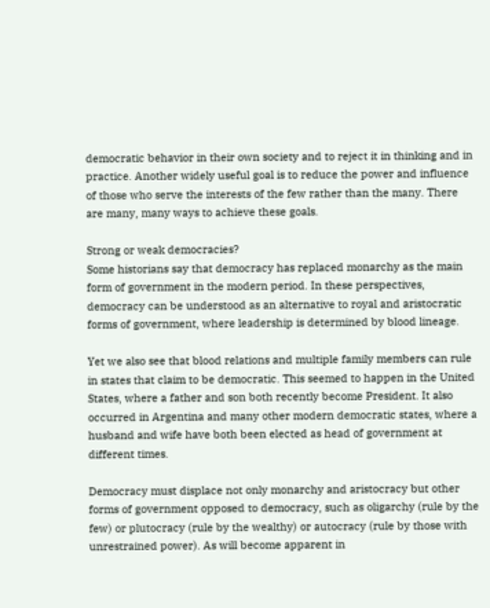democratic behavior in their own society and to reject it in thinking and in practice. Another widely useful goal is to reduce the power and influence of those who serve the interests of the few rather than the many. There are many, many ways to achieve these goals.

Strong or weak democracies?
Some historians say that democracy has replaced monarchy as the main form of government in the modern period. In these perspectives, democracy can be understood as an alternative to royal and aristocratic forms of government, where leadership is determined by blood lineage.

Yet we also see that blood relations and multiple family members can rule in states that claim to be democratic. This seemed to happen in the United States, where a father and son both recently become President. It also occurred in Argentina and many other modern democratic states, where a husband and wife have both been elected as head of government at different times.

Democracy must displace not only monarchy and aristocracy but other forms of government opposed to democracy, such as oligarchy (rule by the few) or plutocracy (rule by the wealthy) or autocracy (rule by those with unrestrained power). As will become apparent in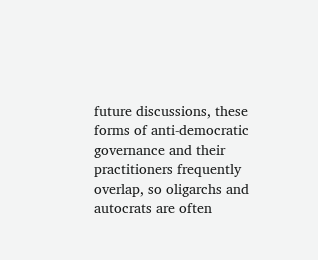future discussions, these forms of anti-democratic governance and their practitioners frequently overlap, so oligarchs and autocrats are often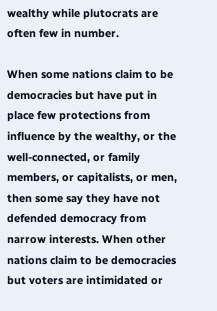wealthy while plutocrats are often few in number.

When some nations claim to be democracies but have put in place few protections from influence by the wealthy, or the well-connected, or family members, or capitalists, or men, then some say they have not defended democracy from narrow interests. When other nations claim to be democracies but voters are intimidated or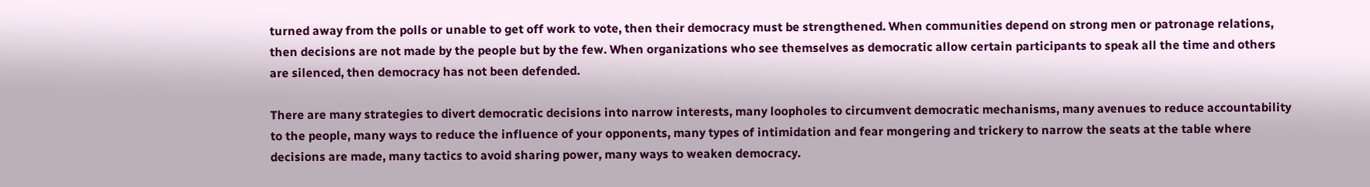turned away from the polls or unable to get off work to vote, then their democracy must be strengthened. When communities depend on strong men or patronage relations, then decisions are not made by the people but by the few. When organizations who see themselves as democratic allow certain participants to speak all the time and others are silenced, then democracy has not been defended.

There are many strategies to divert democratic decisions into narrow interests, many loopholes to circumvent democratic mechanisms, many avenues to reduce accountability to the people, many ways to reduce the influence of your opponents, many types of intimidation and fear mongering and trickery to narrow the seats at the table where decisions are made, many tactics to avoid sharing power, many ways to weaken democracy.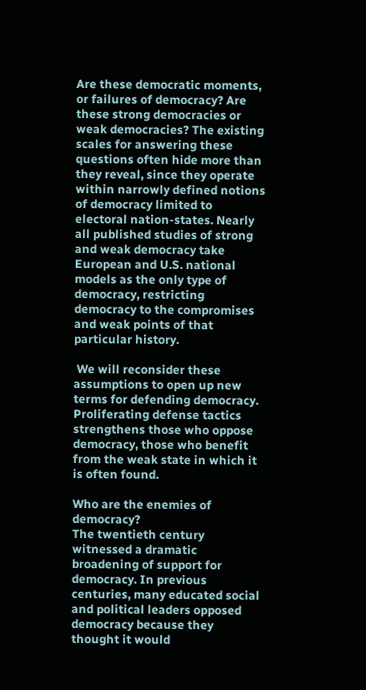Are these democratic moments, or failures of democracy? Are these strong democracies or weak democracies? The existing scales for answering these questions often hide more than they reveal, since they operate within narrowly defined notions of democracy limited to electoral nation-states. Nearly all published studies of strong and weak democracy take European and U.S. national models as the only type of democracy, restricting democracy to the compromises and weak points of that particular history.

 We will reconsider these assumptions to open up new terms for defending democracy. Proliferating defense tactics strengthens those who oppose democracy, those who benefit from the weak state in which it is often found.

Who are the enemies of democracy?
The twentieth century witnessed a dramatic broadening of support for democracy. In previous centuries, many educated social and political leaders opposed democracy because they thought it would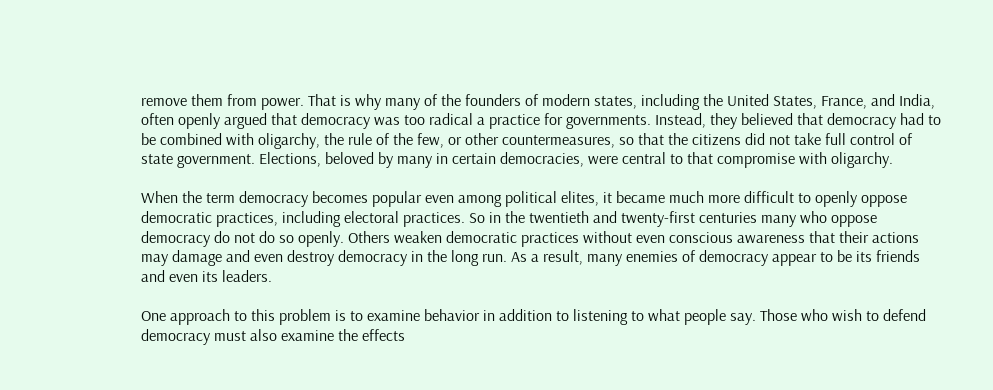remove them from power. That is why many of the founders of modern states, including the United States, France, and India, often openly argued that democracy was too radical a practice for governments. Instead, they believed that democracy had to be combined with oligarchy, the rule of the few, or other countermeasures, so that the citizens did not take full control of state government. Elections, beloved by many in certain democracies, were central to that compromise with oligarchy.

When the term democracy becomes popular even among political elites, it became much more difficult to openly oppose democratic practices, including electoral practices. So in the twentieth and twenty-first centuries many who oppose democracy do not do so openly. Others weaken democratic practices without even conscious awareness that their actions may damage and even destroy democracy in the long run. As a result, many enemies of democracy appear to be its friends and even its leaders.

One approach to this problem is to examine behavior in addition to listening to what people say. Those who wish to defend democracy must also examine the effects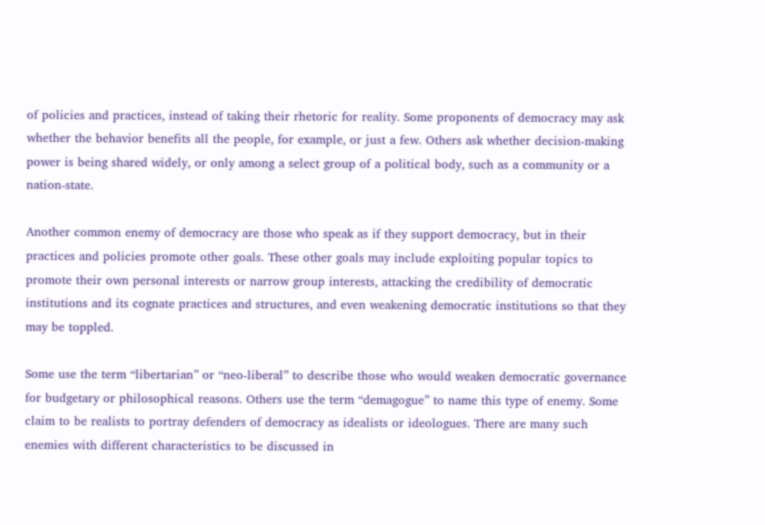of policies and practices, instead of taking their rhetoric for reality. Some proponents of democracy may ask whether the behavior benefits all the people, for example, or just a few. Others ask whether decision-making power is being shared widely, or only among a select group of a political body, such as a community or a nation-state.

Another common enemy of democracy are those who speak as if they support democracy, but in their practices and policies promote other goals. These other goals may include exploiting popular topics to promote their own personal interests or narrow group interests, attacking the credibility of democratic institutions and its cognate practices and structures, and even weakening democratic institutions so that they may be toppled.

Some use the term “libertarian” or “neo-liberal” to describe those who would weaken democratic governance for budgetary or philosophical reasons. Others use the term “demagogue” to name this type of enemy. Some claim to be realists to portray defenders of democracy as idealists or ideologues. There are many such enemies with different characteristics to be discussed in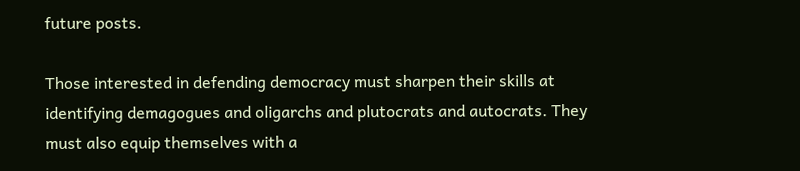future posts.

Those interested in defending democracy must sharpen their skills at identifying demagogues and oligarchs and plutocrats and autocrats. They must also equip themselves with a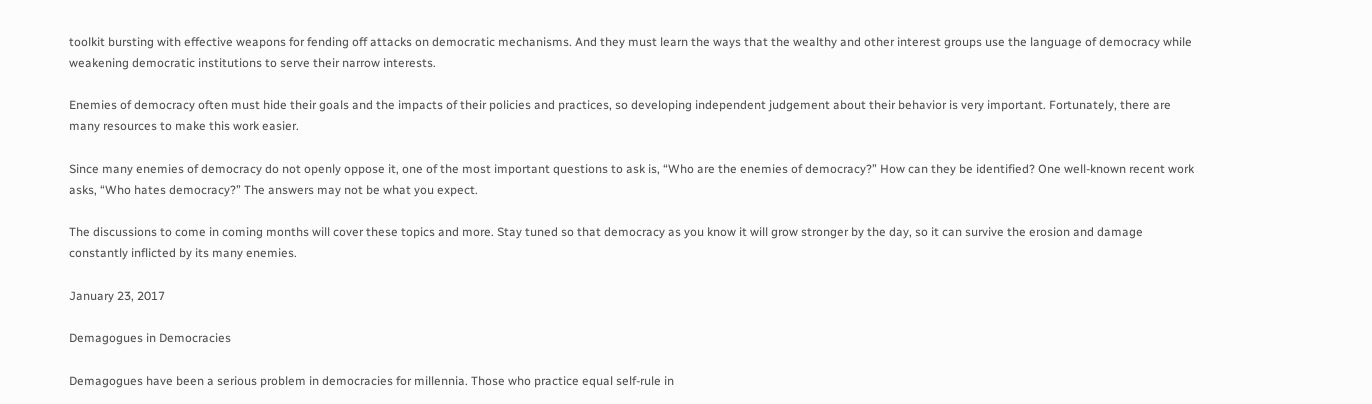toolkit bursting with effective weapons for fending off attacks on democratic mechanisms. And they must learn the ways that the wealthy and other interest groups use the language of democracy while weakening democratic institutions to serve their narrow interests.

Enemies of democracy often must hide their goals and the impacts of their policies and practices, so developing independent judgement about their behavior is very important. Fortunately, there are many resources to make this work easier.

Since many enemies of democracy do not openly oppose it, one of the most important questions to ask is, “Who are the enemies of democracy?” How can they be identified? One well-known recent work asks, “Who hates democracy?” The answers may not be what you expect.

The discussions to come in coming months will cover these topics and more. Stay tuned so that democracy as you know it will grow stronger by the day, so it can survive the erosion and damage constantly inflicted by its many enemies.

January 23, 2017

Demagogues in Democracies

Demagogues have been a serious problem in democracies for millennia. Those who practice equal self-rule in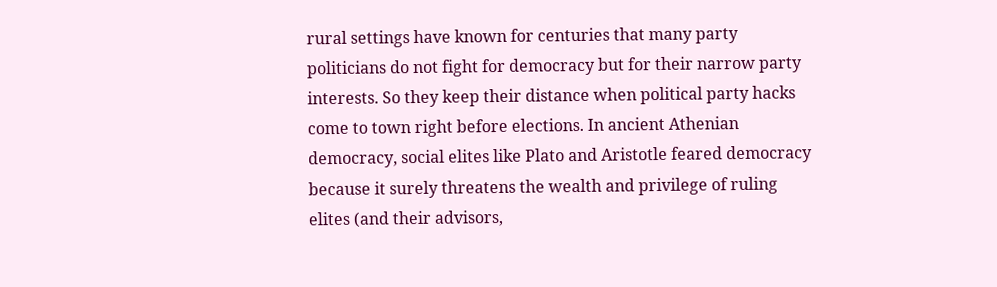rural settings have known for centuries that many party politicians do not fight for democracy but for their narrow party interests. So they keep their distance when political party hacks come to town right before elections. In ancient Athenian democracy, social elites like Plato and Aristotle feared democracy because it surely threatens the wealth and privilege of ruling elites (and their advisors,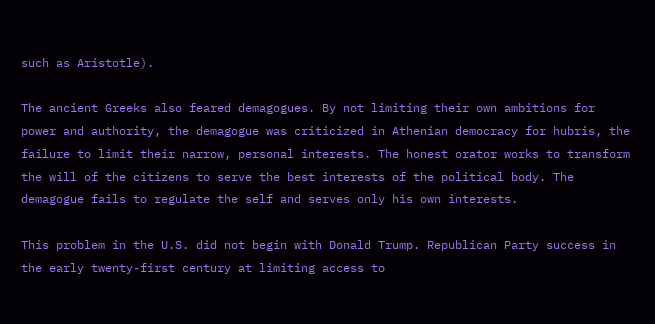such as Aristotle).

The ancient Greeks also feared demagogues. By not limiting their own ambitions for power and authority, the demagogue was criticized in Athenian democracy for hubris, the failure to limit their narrow, personal interests. The honest orator works to transform the will of the citizens to serve the best interests of the political body. The demagogue fails to regulate the self and serves only his own interests.

This problem in the U.S. did not begin with Donald Trump. Republican Party success in the early twenty-first century at limiting access to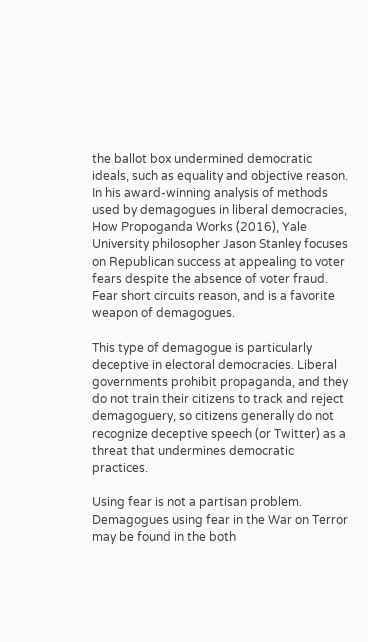the ballot box undermined democratic ideals, such as equality and objective reason. In his award-winning analysis of methods used by demagogues in liberal democracies, How Propoganda Works (2016), Yale University philosopher Jason Stanley focuses on Republican success at appealing to voter fears despite the absence of voter fraud. Fear short circuits reason, and is a favorite weapon of demagogues.

This type of demagogue is particularly deceptive in electoral democracies. Liberal governments prohibit propaganda, and they do not train their citizens to track and reject demagoguery, so citizens generally do not recognize deceptive speech (or Twitter) as a threat that undermines democratic practices.

Using fear is not a partisan problem. Demagogues using fear in the War on Terror may be found in the both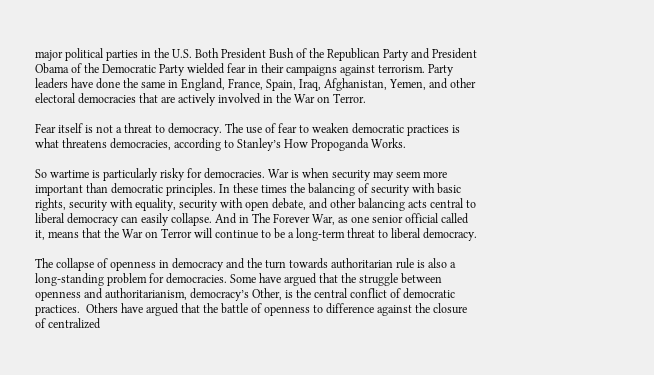major political parties in the U.S. Both President Bush of the Republican Party and President Obama of the Democratic Party wielded fear in their campaigns against terrorism. Party leaders have done the same in England, France, Spain, Iraq, Afghanistan, Yemen, and other electoral democracies that are actively involved in the War on Terror.

Fear itself is not a threat to democracy. The use of fear to weaken democratic practices is what threatens democracies, according to Stanley’s How Propoganda Works.

So wartime is particularly risky for democracies. War is when security may seem more important than democratic principles. In these times the balancing of security with basic rights, security with equality, security with open debate, and other balancing acts central to liberal democracy can easily collapse. And in The Forever War, as one senior official called it, means that the War on Terror will continue to be a long-term threat to liberal democracy.

The collapse of openness in democracy and the turn towards authoritarian rule is also a long-standing problem for democracies. Some have argued that the struggle between openness and authoritarianism, democracy’s Other, is the central conflict of democratic practices.  Others have argued that the battle of openness to difference against the closure of centralized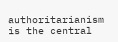authoritarianism is the central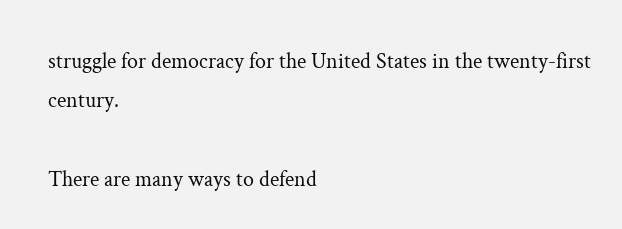struggle for democracy for the United States in the twenty-first century.

There are many ways to defend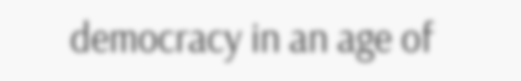democracy in an age of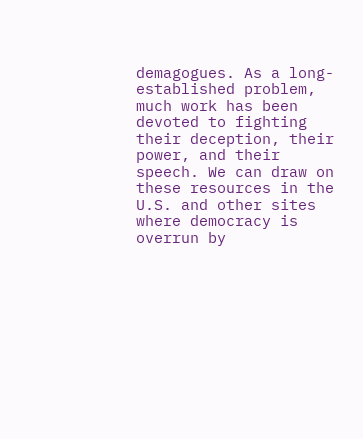demagogues. As a long-established problem, much work has been devoted to fighting their deception, their power, and their speech. We can draw on these resources in the U.S. and other sites where democracy is overrun by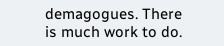demagogues. There is much work to do.